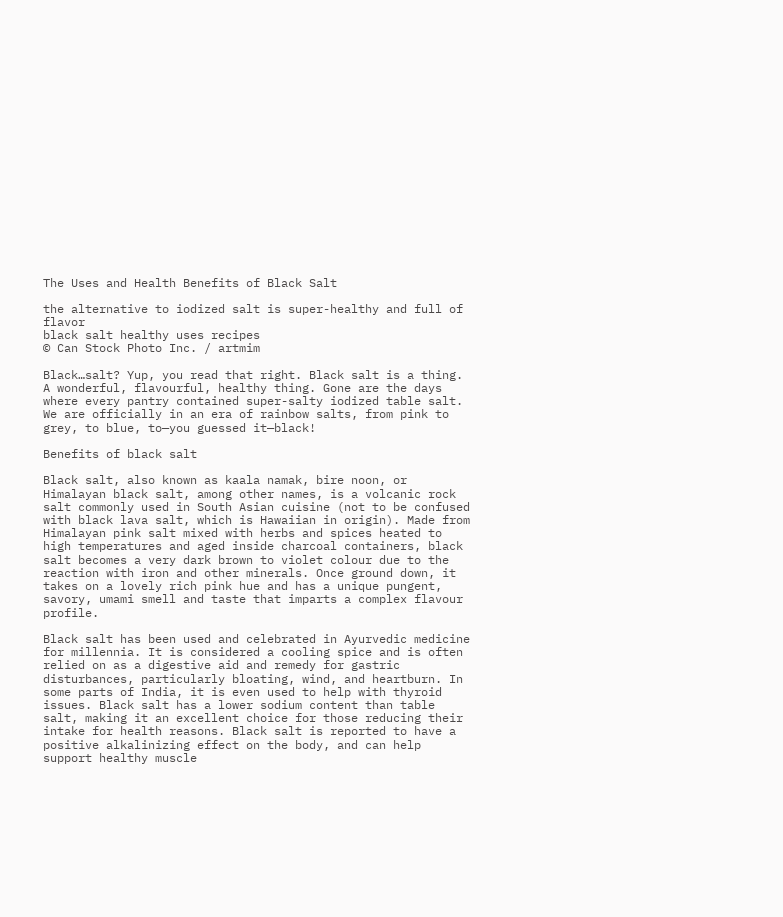The Uses and Health Benefits of Black Salt

the alternative to iodized salt is super-healthy and full of flavor
black salt healthy uses recipes
© Can Stock Photo Inc. / artmim

Black…salt? Yup, you read that right. Black salt is a thing. A wonderful, flavourful, healthy thing. Gone are the days where every pantry contained super-salty iodized table salt. We are officially in an era of rainbow salts, from pink to grey, to blue, to—you guessed it—black!

Benefits of black salt

Black salt, also known as kaala namak, bire noon, or Himalayan black salt, among other names, is a volcanic rock salt commonly used in South Asian cuisine (not to be confused with black lava salt, which is Hawaiian in origin). Made from Himalayan pink salt mixed with herbs and spices heated to high temperatures and aged inside charcoal containers, black salt becomes a very dark brown to violet colour due to the reaction with iron and other minerals. Once ground down, it takes on a lovely rich pink hue and has a unique pungent, savory, umami smell and taste that imparts a complex flavour profile.

Black salt has been used and celebrated in Ayurvedic medicine for millennia. It is considered a cooling spice and is often relied on as a digestive aid and remedy for gastric disturbances, particularly bloating, wind, and heartburn. In some parts of India, it is even used to help with thyroid issues. Black salt has a lower sodium content than table salt, making it an excellent choice for those reducing their intake for health reasons. Black salt is reported to have a positive alkalinizing effect on the body, and can help support healthy muscle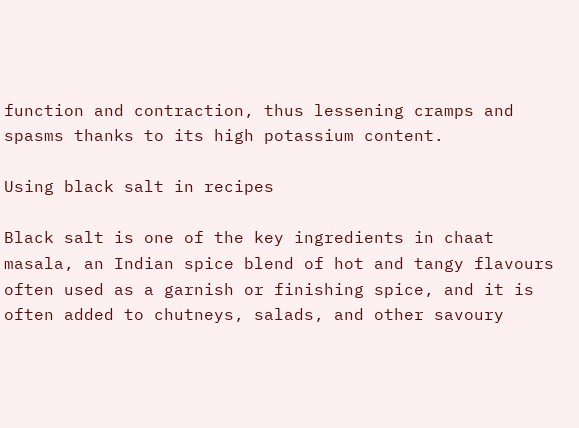function and contraction, thus lessening cramps and spasms thanks to its high potassium content.

Using black salt in recipes

Black salt is one of the key ingredients in chaat masala, an Indian spice blend of hot and tangy flavours often used as a garnish or finishing spice, and it is often added to chutneys, salads, and other savoury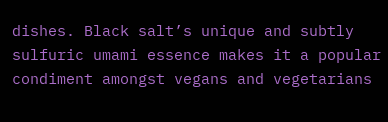dishes. Black salt’s unique and subtly sulfuric umami essence makes it a popular condiment amongst vegans and vegetarians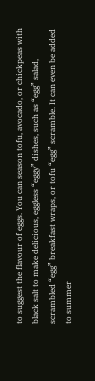to suggest the flavour of eggs. You can season tofu, avocado, or chickpeas with black salt to make delicious, eggless “eggy” dishes, such as “egg” salad, scrambled “egg” breakfast wraps, or tofu “egg” scramble. It can even be added to summer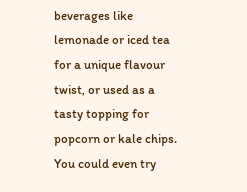beverages like lemonade or iced tea for a unique flavour twist, or used as a tasty topping for popcorn or kale chips. You could even try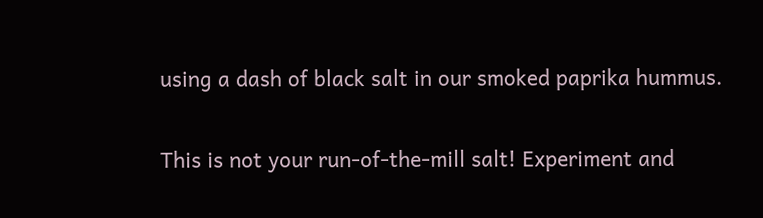using a dash of black salt in our smoked paprika hummus.

This is not your run-of-the-mill salt! Experiment and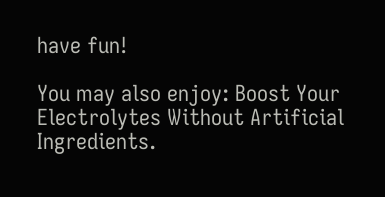have fun!

You may also enjoy: Boost Your Electrolytes Without Artificial Ingredients.